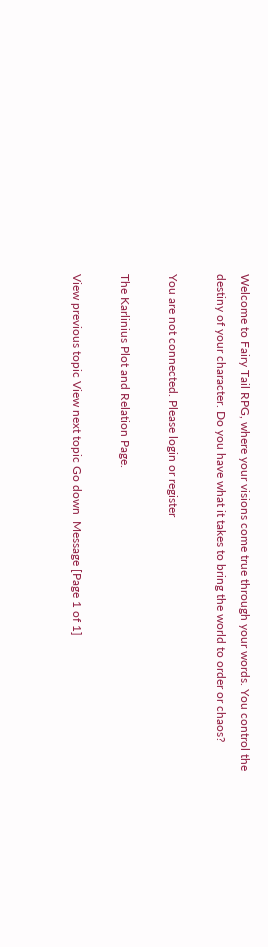Welcome to Fairy Tail RPG, where your visions come true through your words. You control the destiny of your character. Do you have what it takes to bring the world to order or chaos?

You are not connected. Please login or register

The Karlinius Plot and Relation Page.

View previous topic View next topic Go down  Message [Page 1 of 1]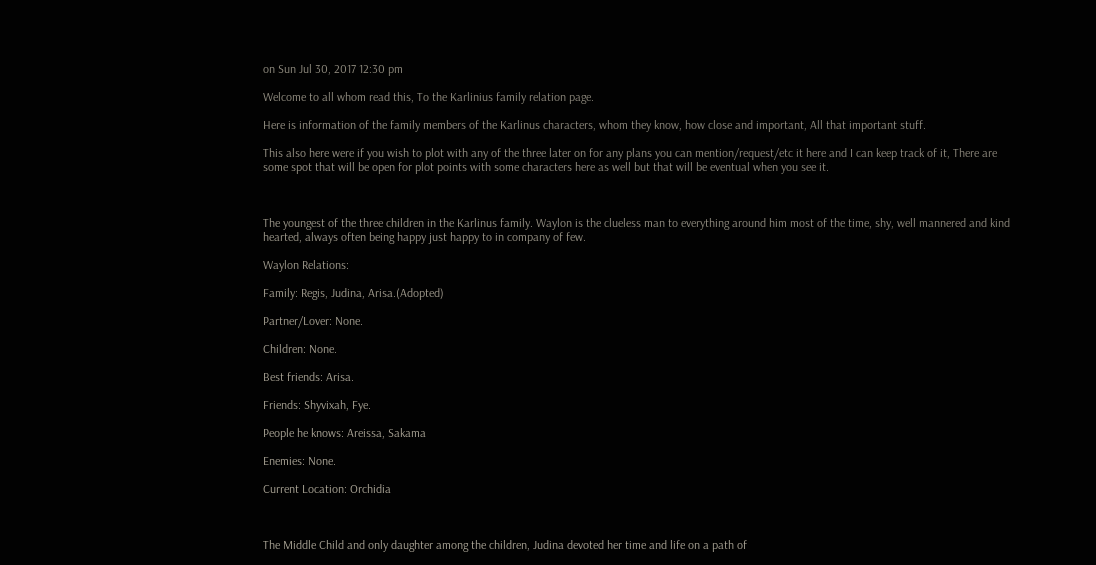on Sun Jul 30, 2017 12:30 pm

Welcome to all whom read this, To the Karlinius family relation page.

Here is information of the family members of the Karlinus characters, whom they know, how close and important, All that important stuff.

This also here were if you wish to plot with any of the three later on for any plans you can mention/request/etc it here and I can keep track of it, There are some spot that will be open for plot points with some characters here as well but that will be eventual when you see it.



The youngest of the three children in the Karlinus family. Waylon is the clueless man to everything around him most of the time, shy, well mannered and kind hearted, always often being happy just happy to in company of few.

Waylon Relations:

Family: Regis, Judina, Arisa.(Adopted)

Partner/Lover: None.

Children: None.

Best friends: Arisa.

Friends: Shyvixah, Fye.

People he knows: Areissa, Sakama

Enemies: None.

Current Location: Orchidia



The Middle Child and only daughter among the children, Judina devoted her time and life on a path of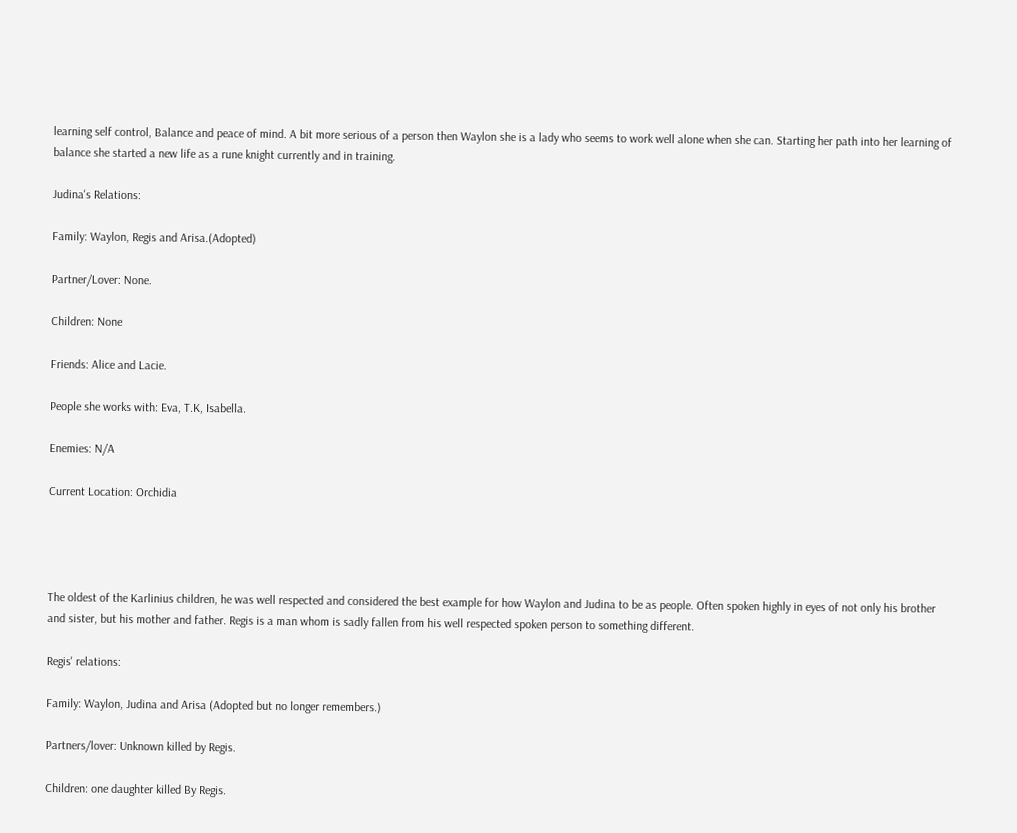learning self control, Balance and peace of mind. A bit more serious of a person then Waylon she is a lady who seems to work well alone when she can. Starting her path into her learning of balance she started a new life as a rune knight currently and in training.

Judina's Relations:

Family: Waylon, Regis and Arisa.(Adopted)

Partner/Lover: None.

Children: None

Friends: Alice and Lacie.

People she works with: Eva, T.K, Isabella.

Enemies: N/A

Current Location: Orchidia




The oldest of the Karlinius children, he was well respected and considered the best example for how Waylon and Judina to be as people. Often spoken highly in eyes of not only his brother and sister, but his mother and father. Regis is a man whom is sadly fallen from his well respected spoken person to something different.

Regis' relations:

Family: Waylon, Judina and Arisa (Adopted but no longer remembers.)

Partners/lover: Unknown killed by Regis.

Children: one daughter killed By Regis.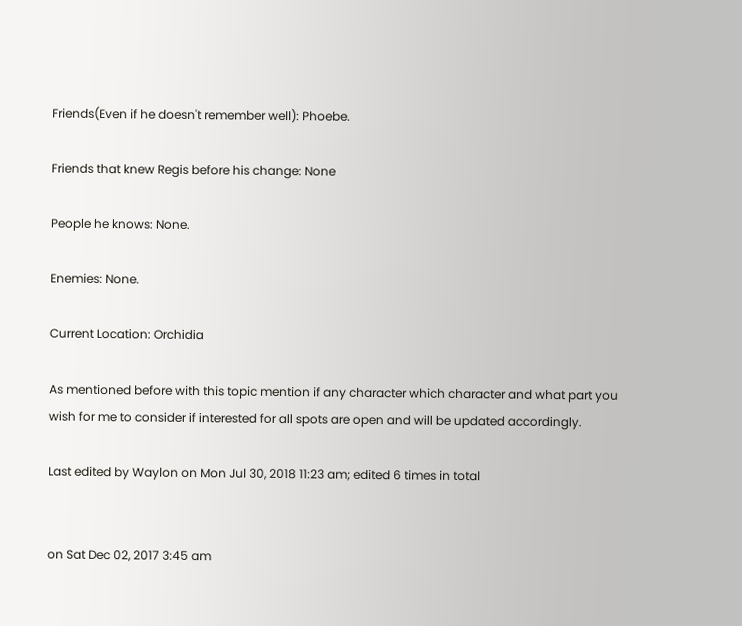Friends(Even if he doesn't remember well): Phoebe.

Friends that knew Regis before his change: None

People he knows: None.

Enemies: None.

Current Location: Orchidia

As mentioned before with this topic mention if any character which character and what part you wish for me to consider if interested for all spots are open and will be updated accordingly.

Last edited by Waylon on Mon Jul 30, 2018 11:23 am; edited 6 times in total


on Sat Dec 02, 2017 3:45 am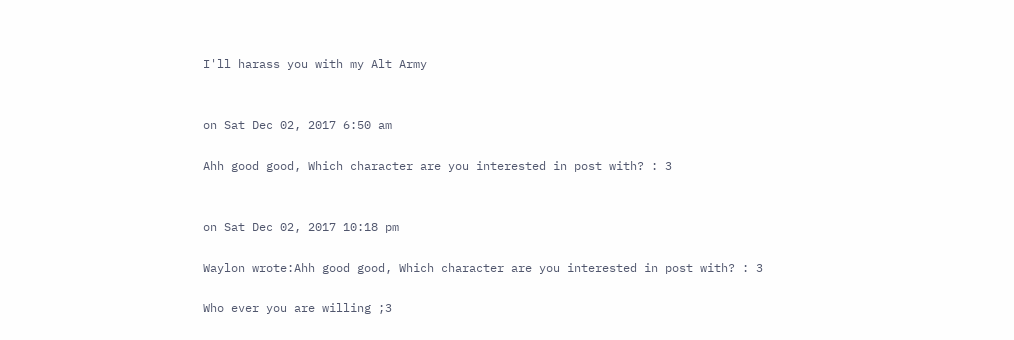I'll harass you with my Alt Army


on Sat Dec 02, 2017 6:50 am

Ahh good good, Which character are you interested in post with? : 3


on Sat Dec 02, 2017 10:18 pm

Waylon wrote:Ahh good good, Which character are you interested in post with? : 3

Who ever you are willing ;3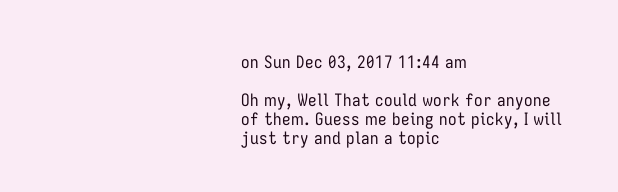on Sun Dec 03, 2017 11:44 am

Oh my, Well That could work for anyone of them. Guess me being not picky, I will just try and plan a topic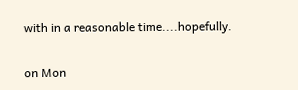with in a reasonable time....hopefully.


on Mon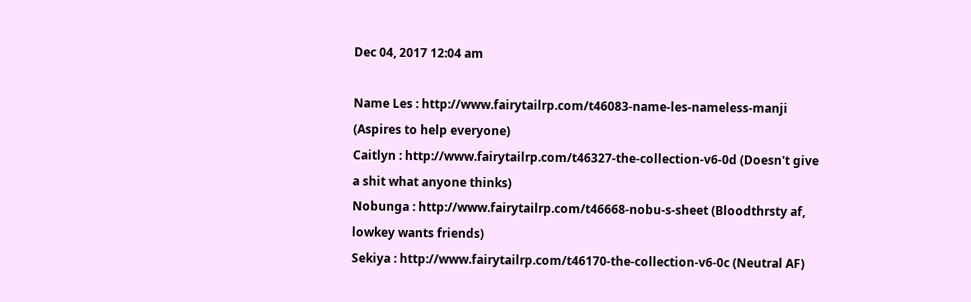Dec 04, 2017 12:04 am

Name Les : http://www.fairytailrp.com/t46083-name-les-nameless-manji (Aspires to help everyone)
Caitlyn : http://www.fairytailrp.com/t46327-the-collection-v6-0d (Doesn't give a shit what anyone thinks)
Nobunga : http://www.fairytailrp.com/t46668-nobu-s-sheet (Bloodthrsty af, lowkey wants friends)
Sekiya : http://www.fairytailrp.com/t46170-the-collection-v6-0c (Neutral AF)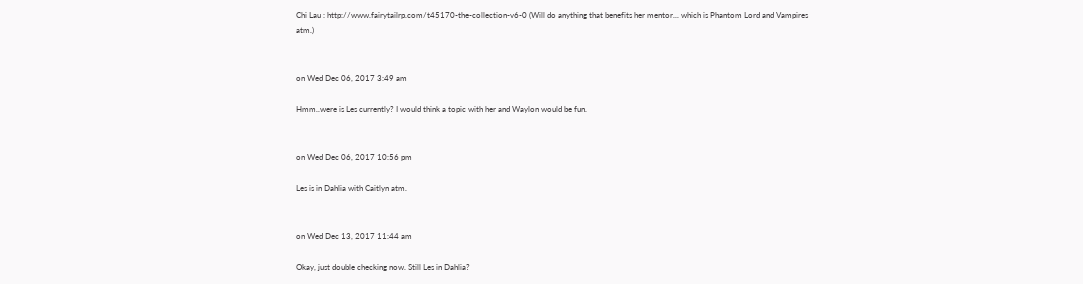Chi Lau : http://www.fairytailrp.com/t45170-the-collection-v6-0 (Will do anything that benefits her mentor... which is Phantom Lord and Vampires atm.)


on Wed Dec 06, 2017 3:49 am

Hmm..were is Les currently? I would think a topic with her and Waylon would be fun.


on Wed Dec 06, 2017 10:56 pm

Les is in Dahlia with Caitlyn atm.


on Wed Dec 13, 2017 11:44 am

Okay, just double checking now. Still Les in Dahlia?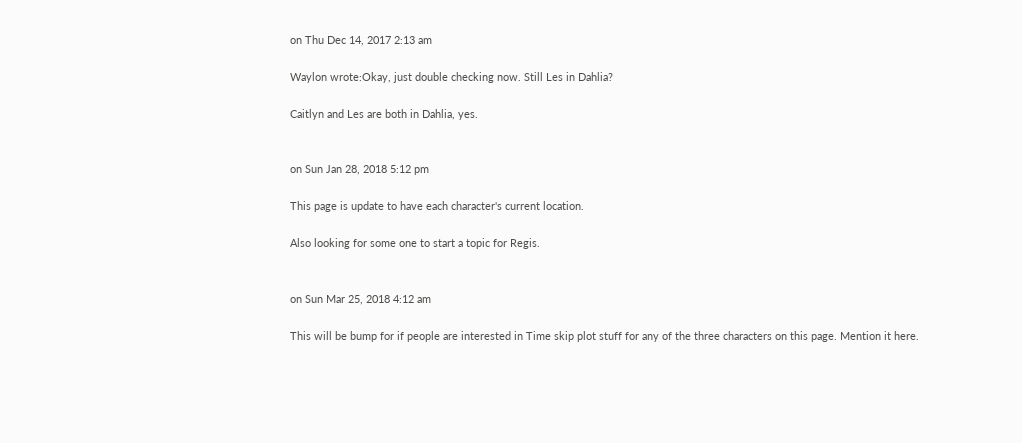on Thu Dec 14, 2017 2:13 am

Waylon wrote:Okay, just double checking now. Still Les in Dahlia?

Caitlyn and Les are both in Dahlia, yes.


on Sun Jan 28, 2018 5:12 pm

This page is update to have each character's current location.

Also looking for some one to start a topic for Regis.


on Sun Mar 25, 2018 4:12 am

This will be bump for if people are interested in Time skip plot stuff for any of the three characters on this page. Mention it here.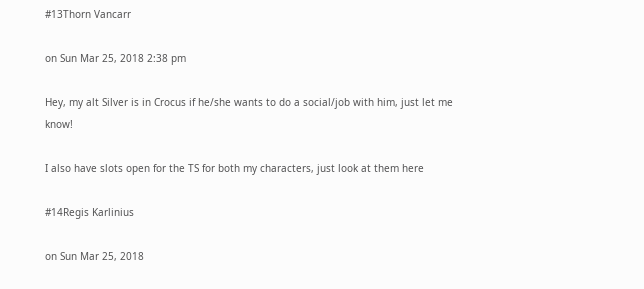#13Thorn Vancarr

on Sun Mar 25, 2018 2:38 pm

Hey, my alt Silver is in Crocus if he/she wants to do a social/job with him, just let me know!

I also have slots open for the TS for both my characters, just look at them here

#14Regis Karlinius

on Sun Mar 25, 2018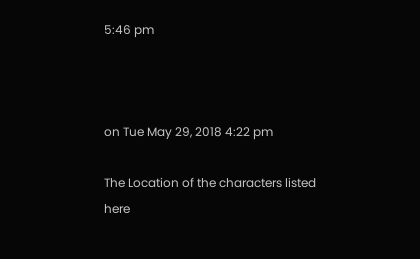5:46 pm



on Tue May 29, 2018 4:22 pm

The Location of the characters listed here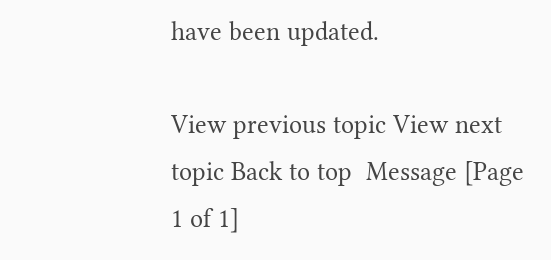have been updated.

View previous topic View next topic Back to top  Message [Page 1 of 1]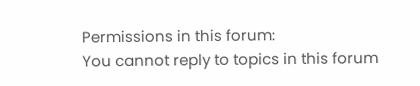Permissions in this forum:
You cannot reply to topics in this forum